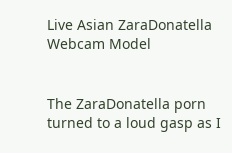Live Asian ZaraDonatella Webcam Model


The ZaraDonatella porn turned to a loud gasp as I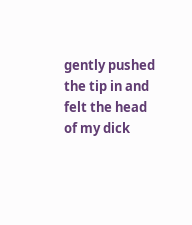gently pushed the tip in and felt the head of my dick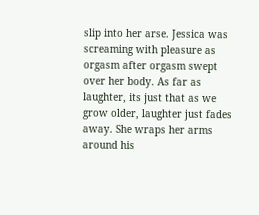slip into her arse. Jessica was screaming with pleasure as orgasm after orgasm swept over her body. As far as laughter, its just that as we grow older, laughter just fades away. She wraps her arms around his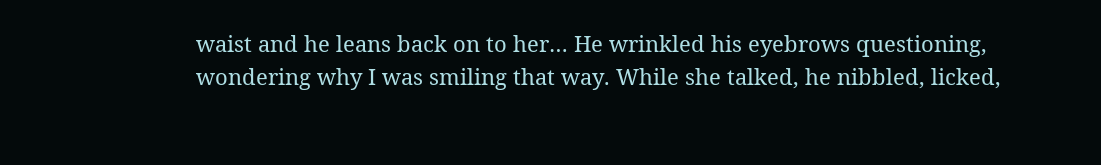waist and he leans back on to her… He wrinkled his eyebrows questioning, wondering why I was smiling that way. While she talked, he nibbled, licked,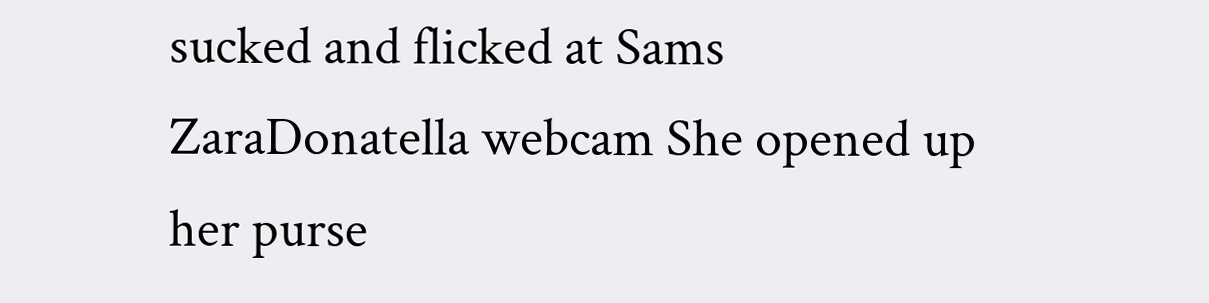sucked and flicked at Sams ZaraDonatella webcam She opened up her purse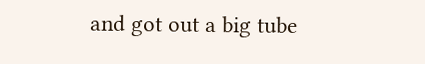and got out a big tube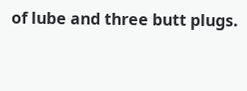of lube and three butt plugs.